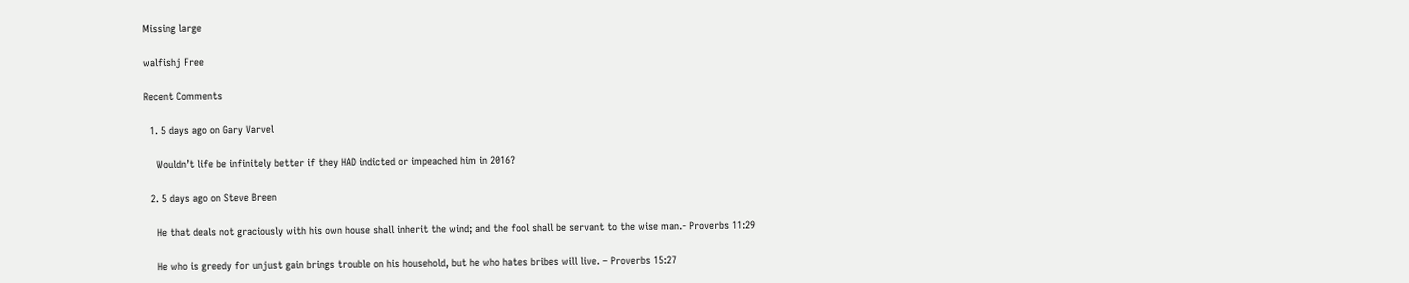Missing large

walfishj Free

Recent Comments

  1. 5 days ago on Gary Varvel

    Wouldn’t life be infinitely better if they HAD indicted or impeached him in 2016?

  2. 5 days ago on Steve Breen

    He that deals not graciously with his own house shall inherit the wind; and the fool shall be servant to the wise man.- Proverbs 11:29

    He who is greedy for unjust gain brings trouble on his household, but he who hates bribes will live. – Proverbs 15:27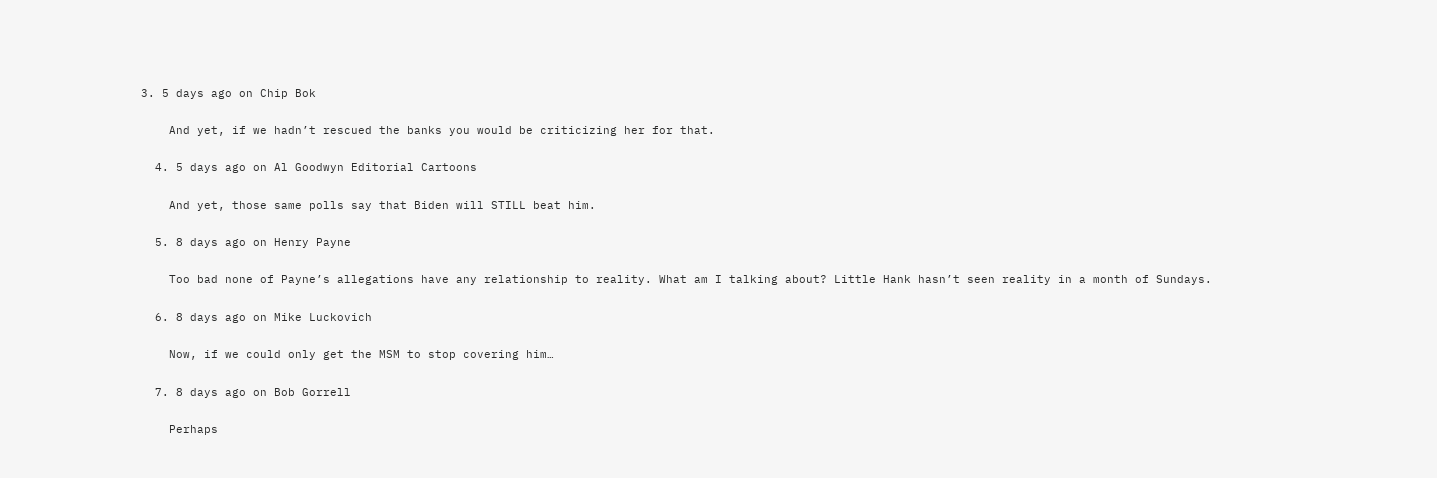3. 5 days ago on Chip Bok

    And yet, if we hadn’t rescued the banks you would be criticizing her for that.

  4. 5 days ago on Al Goodwyn Editorial Cartoons

    And yet, those same polls say that Biden will STILL beat him.

  5. 8 days ago on Henry Payne

    Too bad none of Payne’s allegations have any relationship to reality. What am I talking about? Little Hank hasn’t seen reality in a month of Sundays.

  6. 8 days ago on Mike Luckovich

    Now, if we could only get the MSM to stop covering him…

  7. 8 days ago on Bob Gorrell

    Perhaps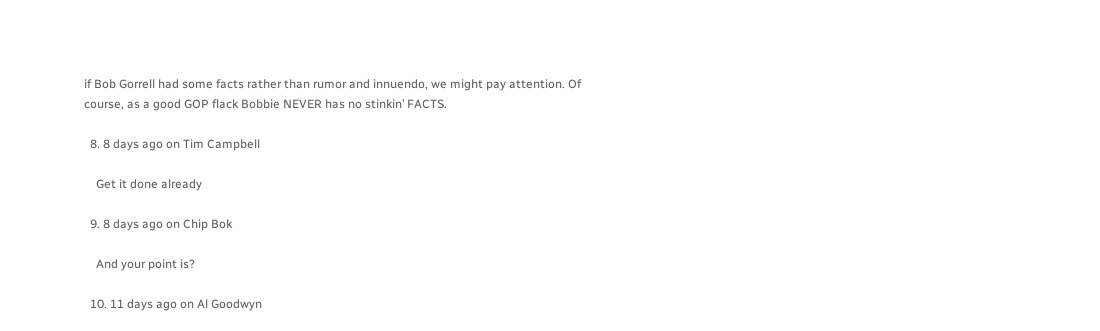if Bob Gorrell had some facts rather than rumor and innuendo, we might pay attention. Of course, as a good GOP flack Bobbie NEVER has no stinkin’ FACTS.

  8. 8 days ago on Tim Campbell

    Get it done already

  9. 8 days ago on Chip Bok

    And your point is?

  10. 11 days ago on Al Goodwyn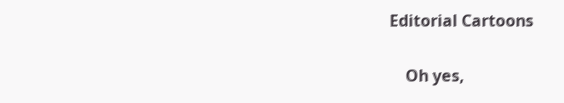Editorial Cartoons

    Oh yes,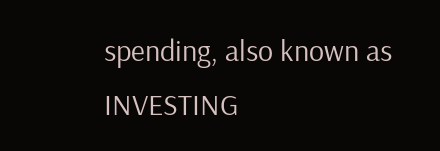spending, also known as INVESTING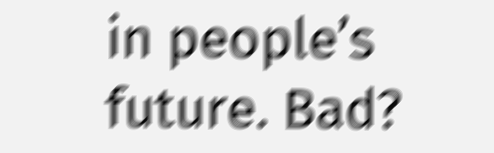in people’s future. Bad?